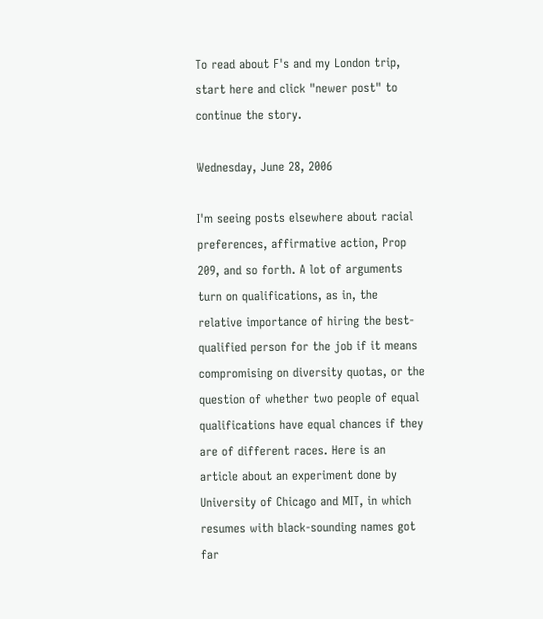To read about F's and my London trip, start here and click "newer post" to continue the story.

Wednesday, June 28, 2006

I'm seeing posts elsewhere about racial preferences, affirmative action, Prop 209, and so forth. A lot of arguments turn on qualifications, as in, the relative importance of hiring the best-qualified person for the job if it means compromising on diversity quotas, or the question of whether two people of equal qualifications have equal chances if they are of different races. Here is an article about an experiment done by University of Chicago and MIT, in which resumes with black-sounding names got far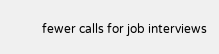fewer calls for job interviews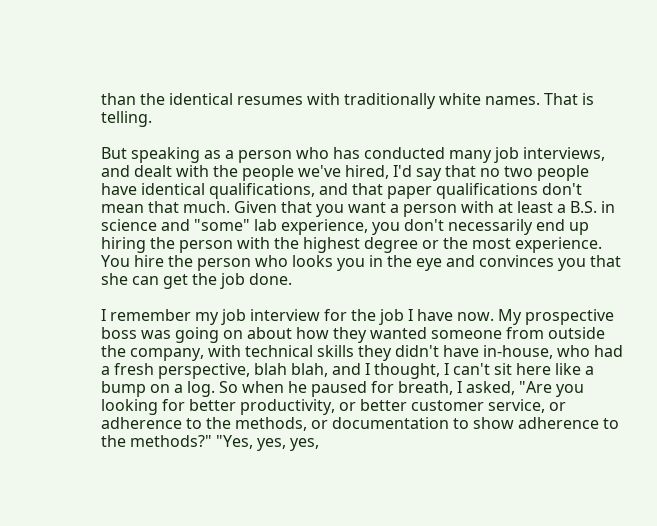than the identical resumes with traditionally white names. That is telling.

But speaking as a person who has conducted many job interviews, and dealt with the people we've hired, I'd say that no two people have identical qualifications, and that paper qualifications don't mean that much. Given that you want a person with at least a B.S. in science and "some" lab experience, you don't necessarily end up hiring the person with the highest degree or the most experience. You hire the person who looks you in the eye and convinces you that she can get the job done.

I remember my job interview for the job I have now. My prospective boss was going on about how they wanted someone from outside the company, with technical skills they didn't have in-house, who had a fresh perspective, blah blah, and I thought, I can't sit here like a bump on a log. So when he paused for breath, I asked, "Are you looking for better productivity, or better customer service, or adherence to the methods, or documentation to show adherence to the methods?" "Yes, yes, yes,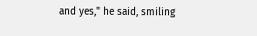and yes," he said, smiling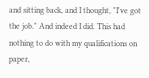and sitting back, and I thought, "I've got the job." And indeed I did. This had nothing to do with my qualifications on paper,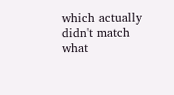which actually didn't match what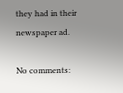they had in their newspaper ad.

No comments: